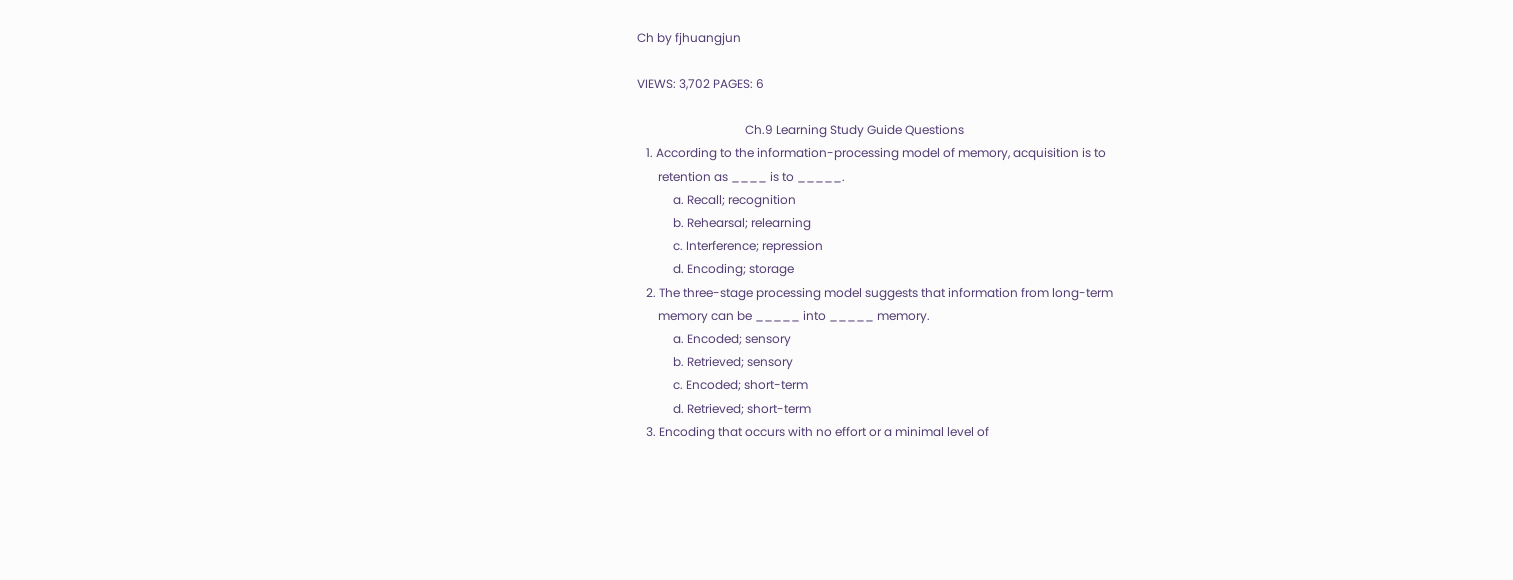Ch by fjhuangjun

VIEWS: 3,702 PAGES: 6

                                    Ch.9 Learning Study Guide Questions
   1. According to the information-processing model of memory, acquisition is to
       retention as ____ is to _____.
            a. Recall; recognition
            b. Rehearsal; relearning
            c. Interference; repression
            d. Encoding; storage
   2. The three-stage processing model suggests that information from long-term
       memory can be _____ into _____ memory.
            a. Encoded; sensory
            b. Retrieved; sensory
            c. Encoded; short-term
            d. Retrieved; short-term
   3. Encoding that occurs with no effort or a minimal level of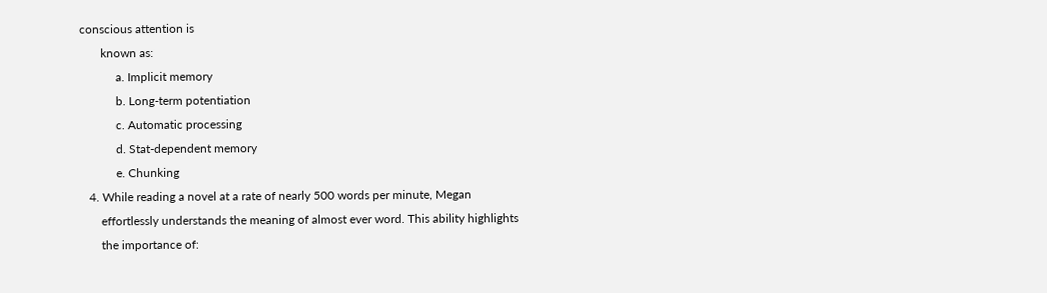conscious attention is
       known as:
            a. Implicit memory
            b. Long-term potentiation
            c. Automatic processing
            d. Stat-dependent memory
            e. Chunking
   4. While reading a novel at a rate of nearly 500 words per minute, Megan
       effortlessly understands the meaning of almost ever word. This ability highlights
       the importance of: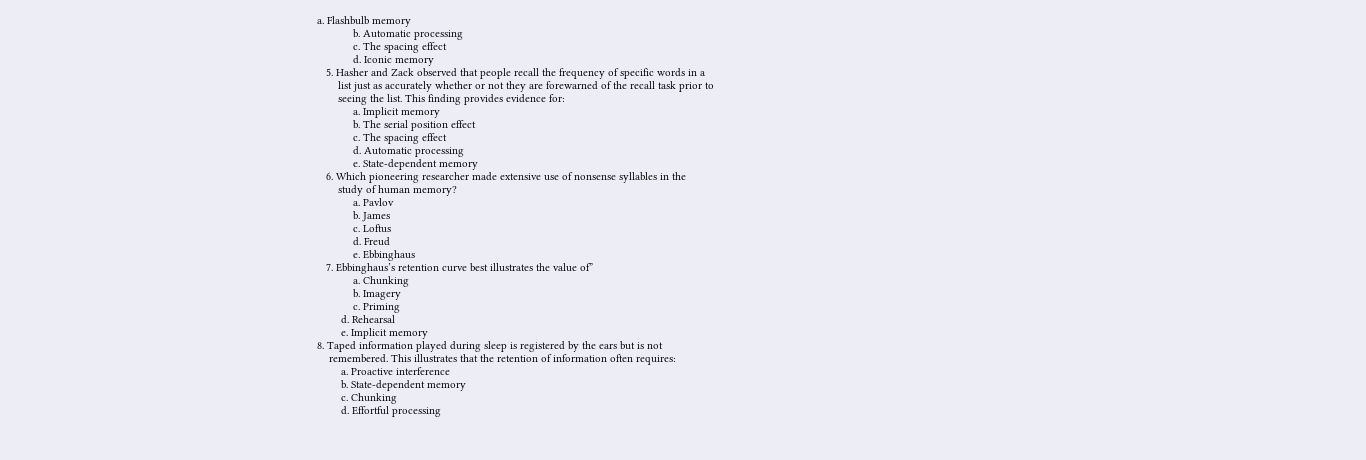a. Flashbulb memory
            b. Automatic processing
            c. The spacing effect
            d. Iconic memory
   5. Hasher and Zack observed that people recall the frequency of specific words in a
       list just as accurately whether or not they are forewarned of the recall task prior to
       seeing the list. This finding provides evidence for:
            a. Implicit memory
            b. The serial position effect
            c. The spacing effect
            d. Automatic processing
            e. State-dependent memory
   6. Which pioneering researcher made extensive use of nonsense syllables in the
       study of human memory?
            a. Pavlov
            b. James
            c. Loftus
            d. Freud
            e. Ebbinghaus
   7. Ebbinghaus’s retention curve best illustrates the value of”
            a. Chunking
            b. Imagery
            c. Priming
        d. Rehearsal
        e. Implicit memory
8. Taped information played during sleep is registered by the ears but is not
    remembered. This illustrates that the retention of information often requires:
        a. Proactive interference
        b. State-dependent memory
        c. Chunking
        d. Effortful processing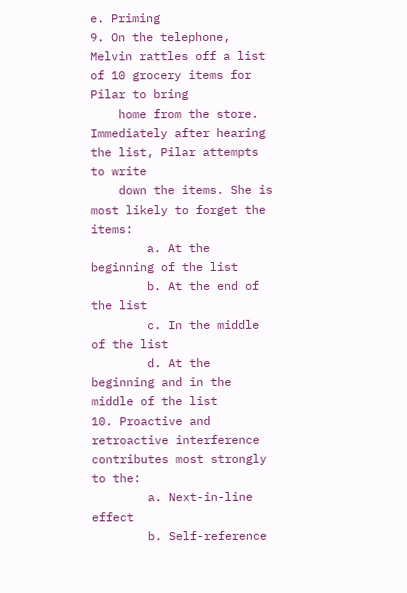e. Priming
9. On the telephone, Melvin rattles off a list of 10 grocery items for Pilar to bring
    home from the store. Immediately after hearing the list, Pilar attempts to write
    down the items. She is most likely to forget the items:
        a. At the beginning of the list
        b. At the end of the list
        c. In the middle of the list
        d. At the beginning and in the middle of the list
10. Proactive and retroactive interference contributes most strongly to the:
        a. Next-in-line effect
        b. Self-reference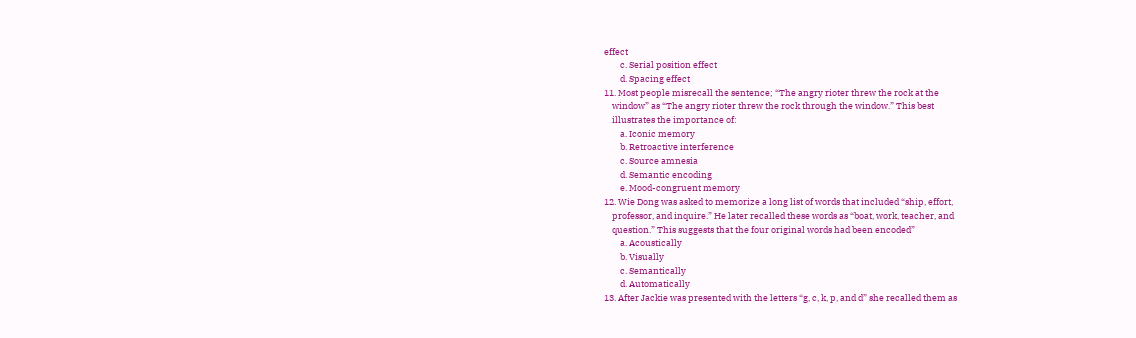effect
        c. Serial position effect
        d. Spacing effect
11. Most people misrecall the sentence; “The angry rioter threw the rock at the
    window” as “The angry rioter threw the rock through the window.” This best
    illustrates the importance of:
        a. Iconic memory
        b. Retroactive interference
        c. Source amnesia
        d. Semantic encoding
        e. Mood-congruent memory
12. Wie Dong was asked to memorize a long list of words that included “ship, effort,
    professor, and inquire.” He later recalled these words as “boat, work, teacher, and
    question.” This suggests that the four original words had been encoded”
        a. Acoustically
        b. Visually
        c. Semantically
        d. Automatically
13. After Jackie was presented with the letters “g, c, k, p, and d” she recalled them as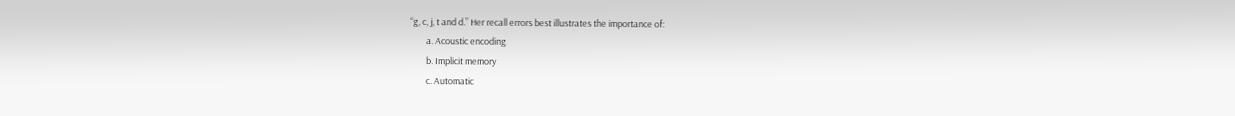“g, c, j, t and d.” Her recall errors best illustrates the importance of:
        a. Acoustic encoding
        b. Implicit memory
        c. Automatic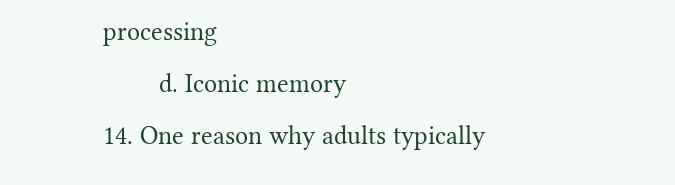processing
        d. Iconic memory
14. One reason why adults typically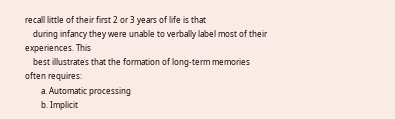recall little of their first 2 or 3 years of life is that
    during infancy they were unable to verbally label most of their experiences. This
    best illustrates that the formation of long-term memories often requires:
        a. Automatic processing
        b. Implicit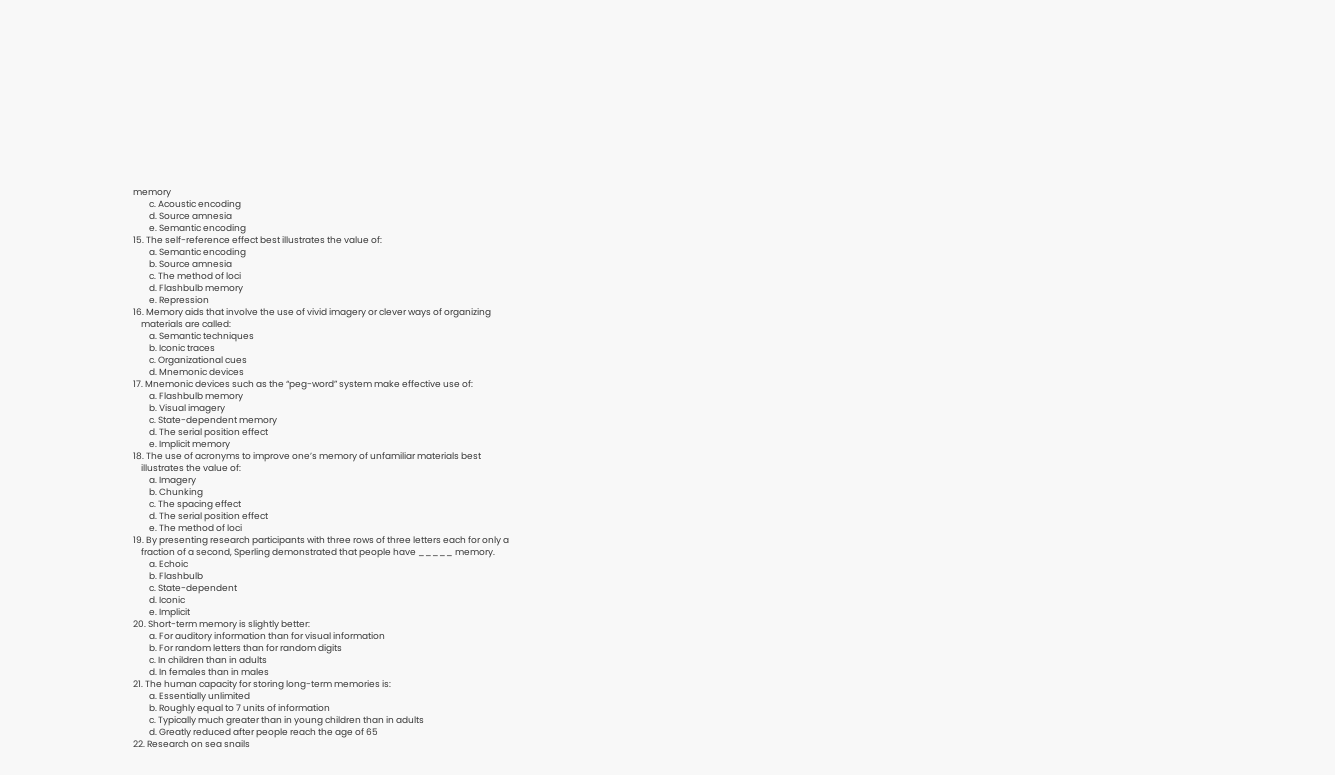memory
        c. Acoustic encoding
        d. Source amnesia
        e. Semantic encoding
15. The self-reference effect best illustrates the value of:
        a. Semantic encoding
        b. Source amnesia
        c. The method of loci
        d. Flashbulb memory
        e. Repression
16. Memory aids that involve the use of vivid imagery or clever ways of organizing
    materials are called:
        a. Semantic techniques
        b. Iconic traces
        c. Organizational cues
        d. Mnemonic devices
17. Mnemonic devices such as the “peg-word” system make effective use of:
        a. Flashbulb memory
        b. Visual imagery
        c. State-dependent memory
        d. The serial position effect
        e. Implicit memory
18. The use of acronyms to improve one’s memory of unfamiliar materials best
    illustrates the value of:
        a. Imagery
        b. Chunking
        c. The spacing effect
        d. The serial position effect
        e. The method of loci
19. By presenting research participants with three rows of three letters each for only a
    fraction of a second, Sperling demonstrated that people have _____ memory.
        a. Echoic
        b. Flashbulb
        c. State-dependent
        d. Iconic
        e. Implicit
20. Short-term memory is slightly better:
        a. For auditory information than for visual information
        b. For random letters than for random digits
        c. In children than in adults
        d. In females than in males
21. The human capacity for storing long-term memories is:
        a. Essentially unlimited
        b. Roughly equal to 7 units of information
        c. Typically much greater than in young children than in adults
        d. Greatly reduced after people reach the age of 65
22. Research on sea snails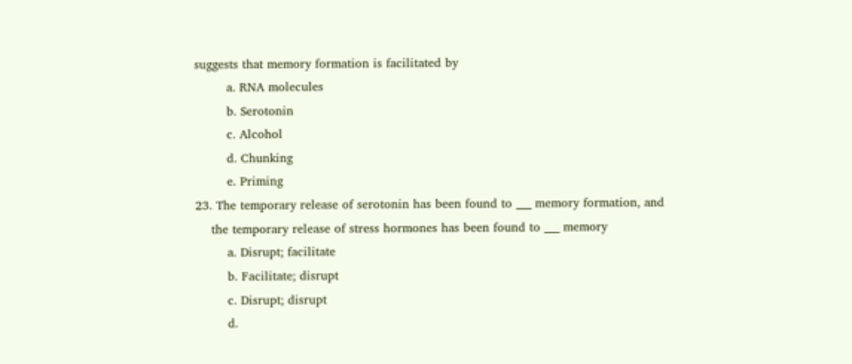suggests that memory formation is facilitated by
        a. RNA molecules
        b. Serotonin
        c. Alcohol
        d. Chunking
        e. Priming
23. The temporary release of serotonin has been found to ___ memory formation, and
    the temporary release of stress hormones has been found to ___ memory
        a. Disrupt; facilitate
        b. Facilitate; disrupt
        c. Disrupt; disrupt
        d.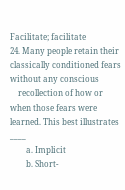Facilitate; facilitate
24. Many people retain their classically conditioned fears without any conscious
    recollection of how or when those fears were learned. This best illustrates ____
        a. Implicit
        b. Short-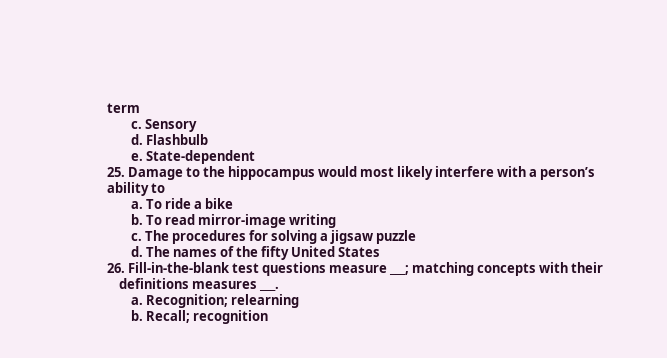term
        c. Sensory
        d. Flashbulb
        e. State-dependent
25. Damage to the hippocampus would most likely interfere with a person’s ability to
        a. To ride a bike
        b. To read mirror-image writing
        c. The procedures for solving a jigsaw puzzle
        d. The names of the fifty United States
26. Fill-in-the-blank test questions measure ___; matching concepts with their
    definitions measures ___.
        a. Recognition; relearning
        b. Recall; recognition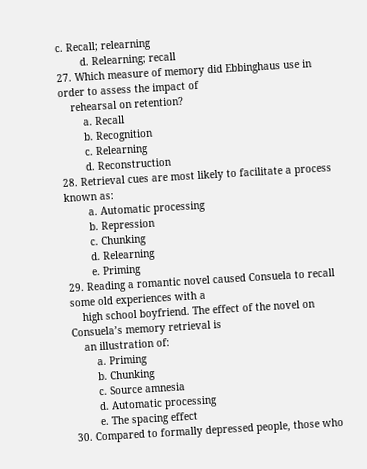c. Recall; relearning
        d. Relearning; recall
27. Which measure of memory did Ebbinghaus use in order to assess the impact of
    rehearsal on retention?
        a. Recall
        b. Recognition
        c. Relearning
        d. Reconstruction
28. Retrieval cues are most likely to facilitate a process known as:
        a. Automatic processing
        b. Repression
        c. Chunking
        d. Relearning
        e. Priming
29. Reading a romantic novel caused Consuela to recall some old experiences with a
    high school boyfriend. The effect of the novel on Consuela’s memory retrieval is
    an illustration of:
        a. Priming
        b. Chunking
        c. Source amnesia
        d. Automatic processing
        e. The spacing effect
30. Compared to formally depressed people, those who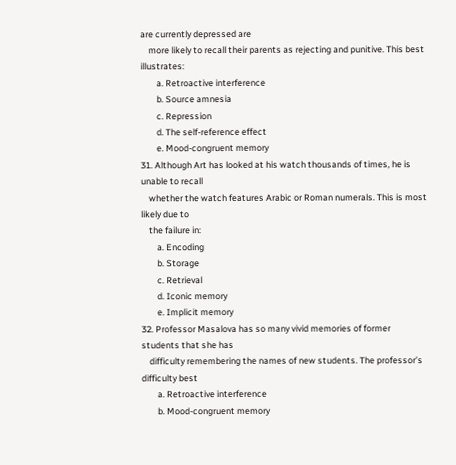are currently depressed are
    more likely to recall their parents as rejecting and punitive. This best illustrates:
        a. Retroactive interference
        b. Source amnesia
        c. Repression
        d. The self-reference effect
        e. Mood-congruent memory
31. Although Art has looked at his watch thousands of times, he is unable to recall
    whether the watch features Arabic or Roman numerals. This is most likely due to
    the failure in:
        a. Encoding
        b. Storage
        c. Retrieval
        d. Iconic memory
        e. Implicit memory
32. Professor Masalova has so many vivid memories of former students that she has
    difficulty remembering the names of new students. The professor’s difficulty best
        a. Retroactive interference
        b. Mood-congruent memory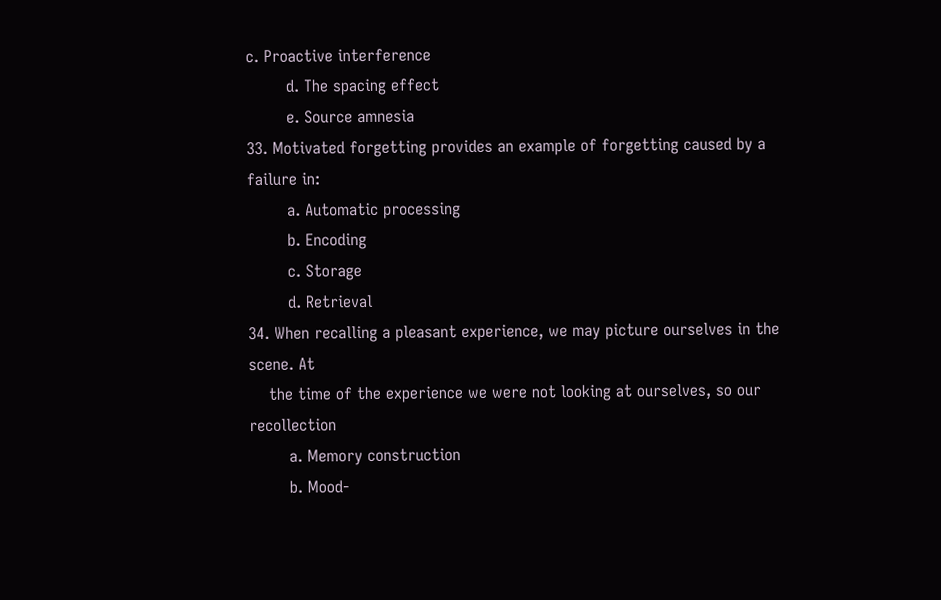c. Proactive interference
        d. The spacing effect
        e. Source amnesia
33. Motivated forgetting provides an example of forgetting caused by a failure in:
        a. Automatic processing
        b. Encoding
        c. Storage
        d. Retrieval
34. When recalling a pleasant experience, we may picture ourselves in the scene. At
    the time of the experience we were not looking at ourselves, so our recollection
        a. Memory construction
        b. Mood-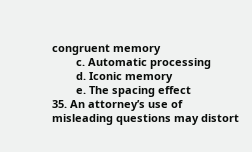congruent memory
        c. Automatic processing
        d. Iconic memory
        e. The spacing effect
35. An attorney’s use of misleading questions may distort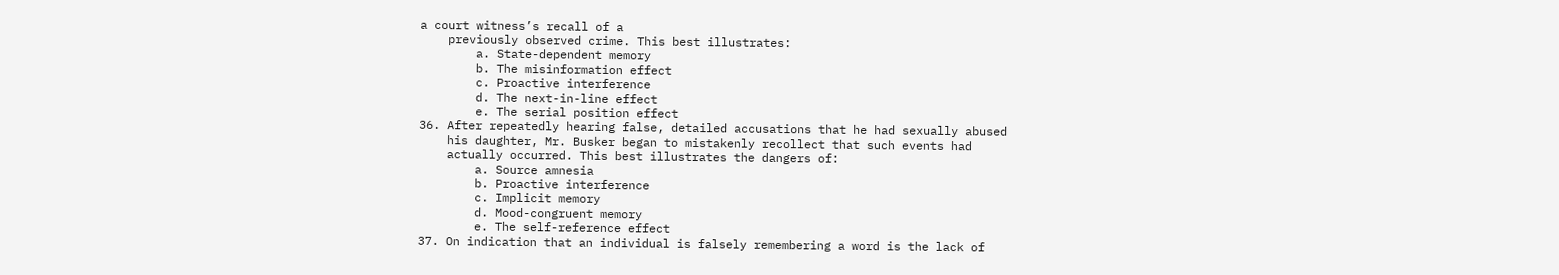a court witness’s recall of a
    previously observed crime. This best illustrates:
        a. State-dependent memory
        b. The misinformation effect
        c. Proactive interference
        d. The next-in-line effect
        e. The serial position effect
36. After repeatedly hearing false, detailed accusations that he had sexually abused
    his daughter, Mr. Busker began to mistakenly recollect that such events had
    actually occurred. This best illustrates the dangers of:
        a. Source amnesia
        b. Proactive interference
        c. Implicit memory
        d. Mood-congruent memory
        e. The self-reference effect
37. On indication that an individual is falsely remembering a word is the lack of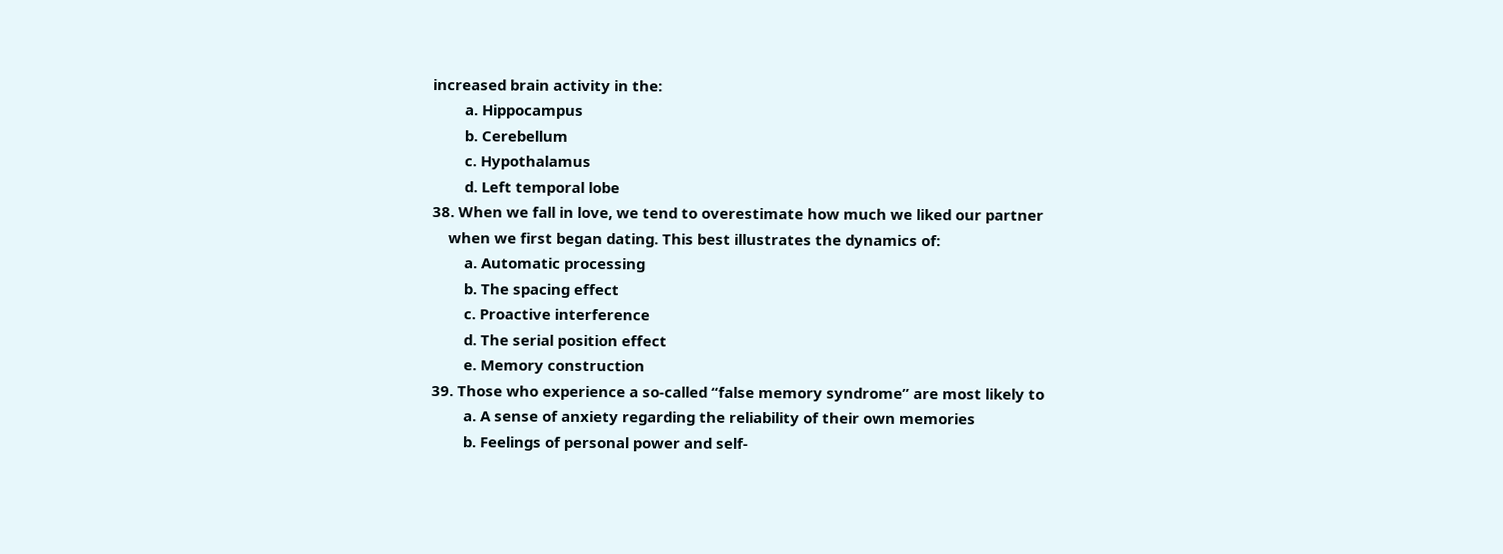increased brain activity in the:
        a. Hippocampus
        b. Cerebellum
        c. Hypothalamus
        d. Left temporal lobe
38. When we fall in love, we tend to overestimate how much we liked our partner
    when we first began dating. This best illustrates the dynamics of:
        a. Automatic processing
        b. The spacing effect
        c. Proactive interference
        d. The serial position effect
        e. Memory construction
39. Those who experience a so-called “false memory syndrome” are most likely to
        a. A sense of anxiety regarding the reliability of their own memories
        b. Feelings of personal power and self-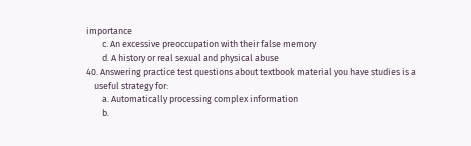importance
        c. An excessive preoccupation with their false memory
        d. A history or real sexual and physical abuse
40. Answering practice test questions about textbook material you have studies is a
    useful strategy for:
        a. Automatically processing complex information
        b.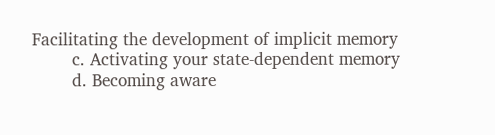Facilitating the development of implicit memory
        c. Activating your state-dependent memory
        d. Becoming aware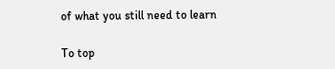of what you still need to learn

To top